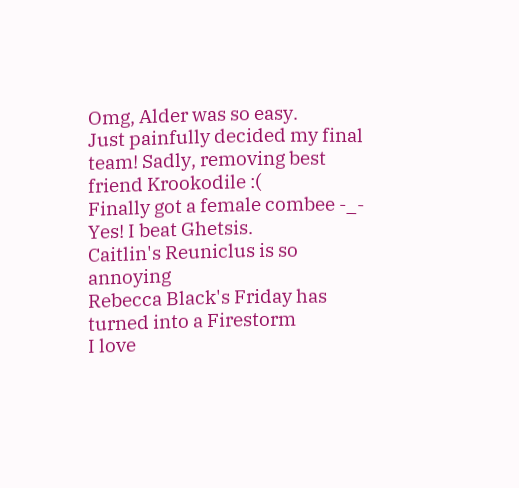Omg, Alder was so easy.
Just painfully decided my final team! Sadly, removing best friend Krookodile :(
Finally got a female combee -_-
Yes! I beat Ghetsis.
Caitlin's Reuniclus is so annoying
Rebecca Black's Friday has turned into a Firestorm
I love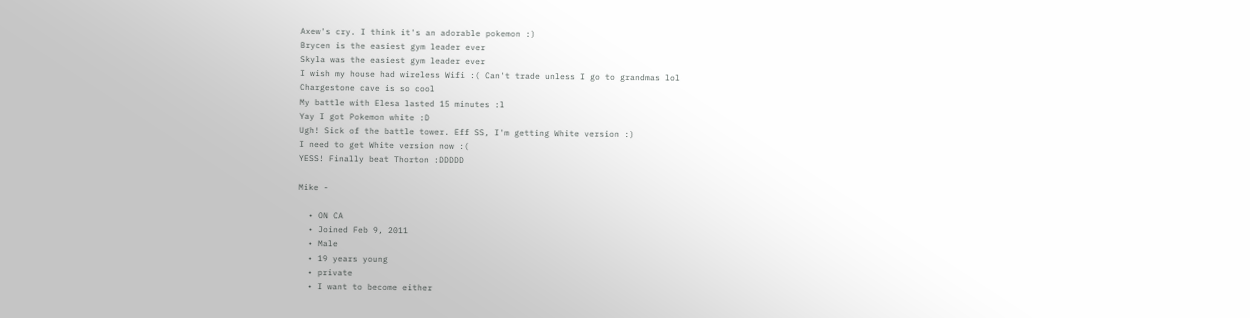Axew's cry. I think it's an adorable pokemon :)
Brycen is the easiest gym leader ever
Skyla was the easiest gym leader ever
I wish my house had wireless Wifi :( Can't trade unless I go to grandmas lol
Chargestone cave is so cool
My battle with Elesa lasted 15 minutes :l
Yay I got Pokemon white :D
Ugh! Sick of the battle tower. Eff SS, I'm getting White version :)
I need to get White version now :(
YESS! Finally beat Thorton :DDDDD

Mike -

  • ON CA
  • Joined Feb 9, 2011
  • Male
  • 19 years young
  • private
  • I want to become either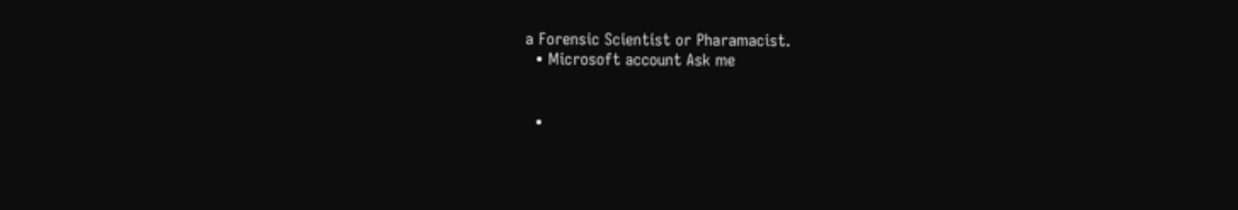a Forensic Scientist or Pharamacist.
  • Microsoft account Ask me


  •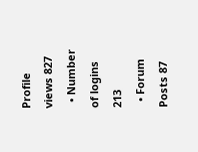Profile views 827
  • Number of logins 213
  • Forum Posts 87